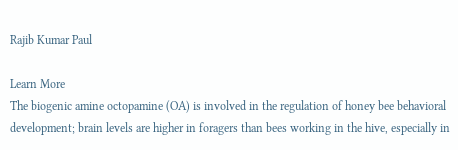Rajib Kumar Paul

Learn More
The biogenic amine octopamine (OA) is involved in the regulation of honey bee behavioral development; brain levels are higher in foragers than bees working in the hive, especially in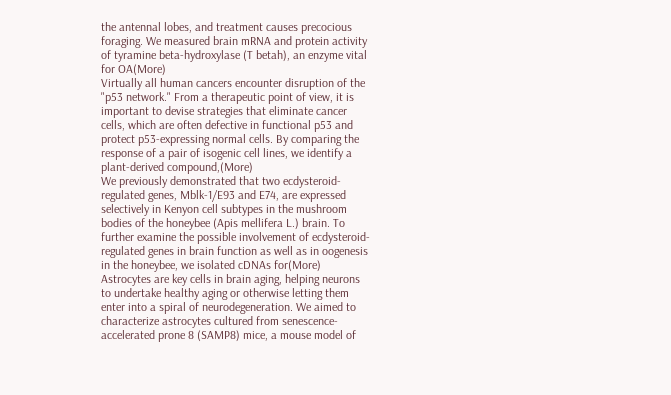the antennal lobes, and treatment causes precocious foraging. We measured brain mRNA and protein activity of tyramine beta-hydroxylase (T betah), an enzyme vital for OA(More)
Virtually all human cancers encounter disruption of the "p53 network." From a therapeutic point of view, it is important to devise strategies that eliminate cancer cells, which are often defective in functional p53 and protect p53-expressing normal cells. By comparing the response of a pair of isogenic cell lines, we identify a plant-derived compound,(More)
We previously demonstrated that two ecdysteroid-regulated genes, Mblk-1/E93 and E74, are expressed selectively in Kenyon cell subtypes in the mushroom bodies of the honeybee (Apis mellifera L.) brain. To further examine the possible involvement of ecdysteroid-regulated genes in brain function as well as in oogenesis in the honeybee, we isolated cDNAs for(More)
Astrocytes are key cells in brain aging, helping neurons to undertake healthy aging or otherwise letting them enter into a spiral of neurodegeneration. We aimed to characterize astrocytes cultured from senescence-accelerated prone 8 (SAMP8) mice, a mouse model of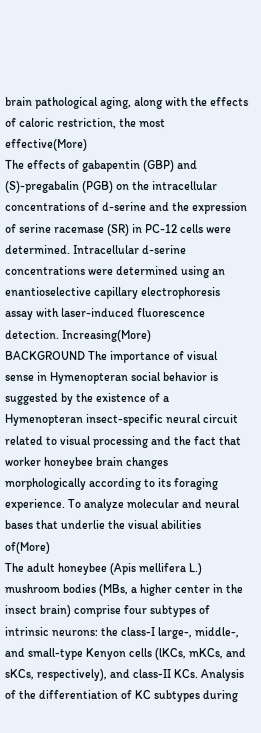brain pathological aging, along with the effects of caloric restriction, the most effective(More)
The effects of gabapentin (GBP) and (S)-pregabalin (PGB) on the intracellular concentrations of d-serine and the expression of serine racemase (SR) in PC-12 cells were determined. Intracellular d-serine concentrations were determined using an enantioselective capillary electrophoresis assay with laser-induced fluorescence detection. Increasing(More)
BACKGROUND The importance of visual sense in Hymenopteran social behavior is suggested by the existence of a Hymenopteran insect-specific neural circuit related to visual processing and the fact that worker honeybee brain changes morphologically according to its foraging experience. To analyze molecular and neural bases that underlie the visual abilities of(More)
The adult honeybee (Apis mellifera L.) mushroom bodies (MBs, a higher center in the insect brain) comprise four subtypes of intrinsic neurons: the class-I large-, middle-, and small-type Kenyon cells (lKCs, mKCs, and sKCs, respectively), and class-II KCs. Analysis of the differentiation of KC subtypes during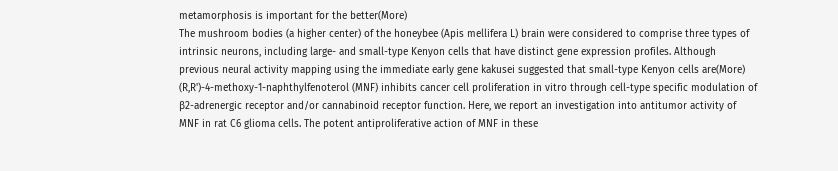metamorphosis is important for the better(More)
The mushroom bodies (a higher center) of the honeybee (Apis mellifera L) brain were considered to comprise three types of intrinsic neurons, including large- and small-type Kenyon cells that have distinct gene expression profiles. Although previous neural activity mapping using the immediate early gene kakusei suggested that small-type Kenyon cells are(More)
(R,R')-4-methoxy-1-naphthylfenoterol (MNF) inhibits cancer cell proliferation in vitro through cell-type specific modulation of β2-adrenergic receptor and/or cannabinoid receptor function. Here, we report an investigation into antitumor activity of MNF in rat C6 glioma cells. The potent antiproliferative action of MNF in these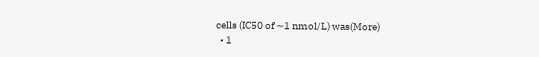cells (IC50 of ∼1 nmol/L) was(More)
  • 1